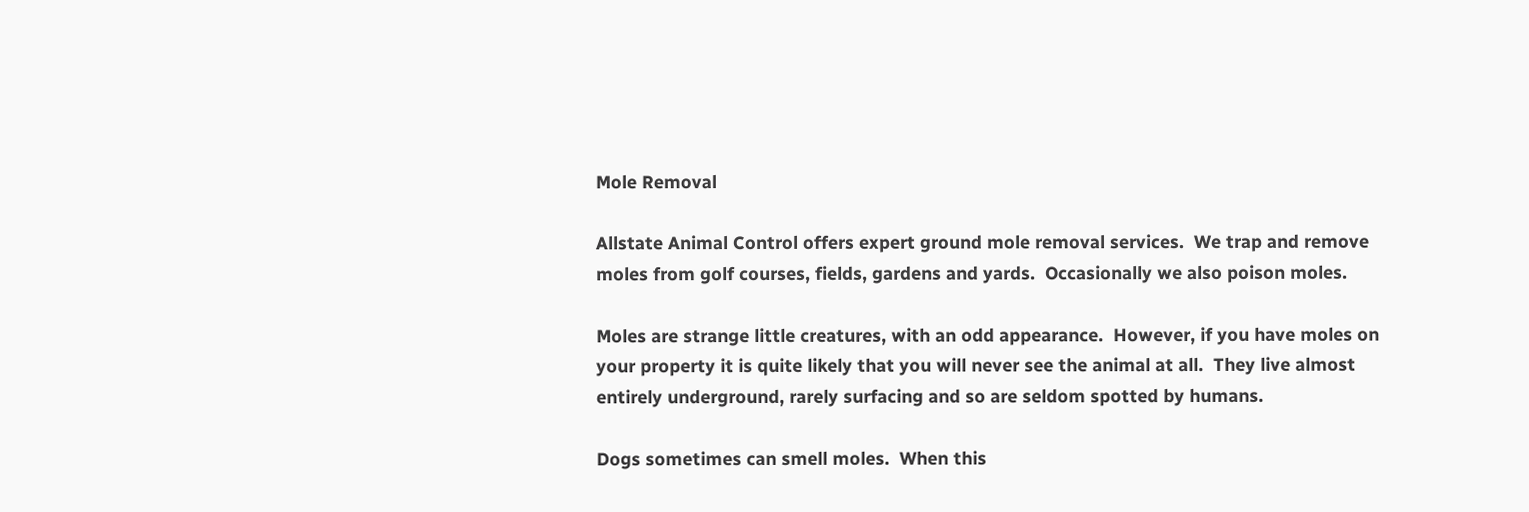Mole Removal

Allstate Animal Control offers expert ground mole removal services.  We trap and remove moles from golf courses, fields, gardens and yards.  Occasionally we also poison moles.

Moles are strange little creatures, with an odd appearance.  However, if you have moles on your property it is quite likely that you will never see the animal at all.  They live almost entirely underground, rarely surfacing and so are seldom spotted by humans.

Dogs sometimes can smell moles.  When this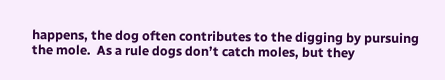happens, the dog often contributes to the digging by pursuing the mole.  As a rule dogs don’t catch moles, but they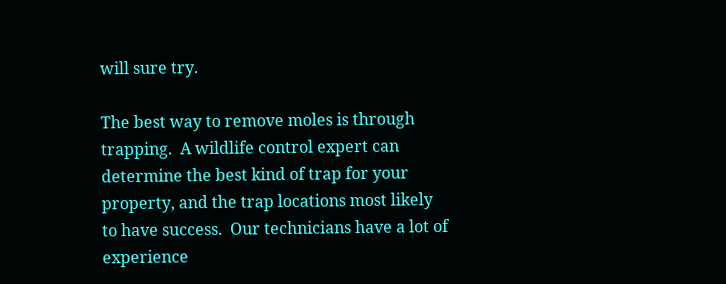will sure try.

The best way to remove moles is through trapping.  A wildlife control expert can determine the best kind of trap for your property, and the trap locations most likely to have success.  Our technicians have a lot of experience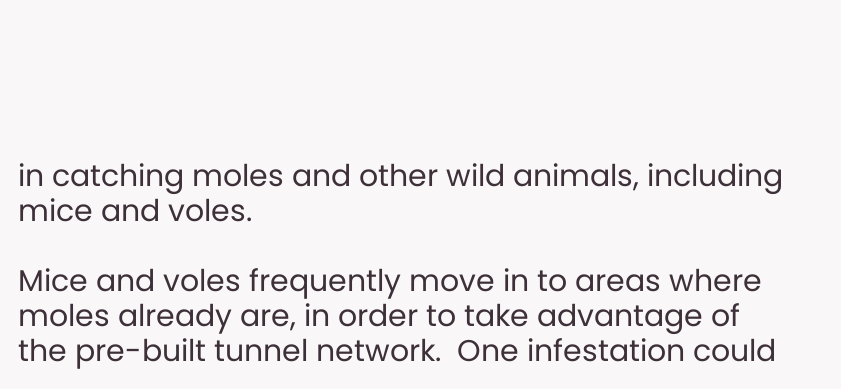in catching moles and other wild animals, including mice and voles.

Mice and voles frequently move in to areas where moles already are, in order to take advantage of the pre-built tunnel network.  One infestation could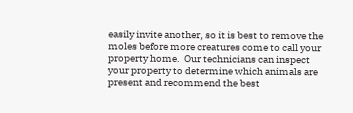easily invite another, so it is best to remove the moles before more creatures come to call your property home.  Our technicians can inspect your property to determine which animals are present and recommend the best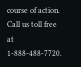course of action.  Call us toll free at 1-888-488-7720.